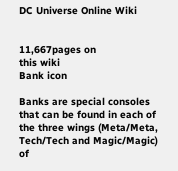DC Universe Online Wiki


11,667pages on
this wiki
Bank icon

Banks are special consoles that can be found in each of the three wings (Meta/Meta, Tech/Tech and Magic/Magic) of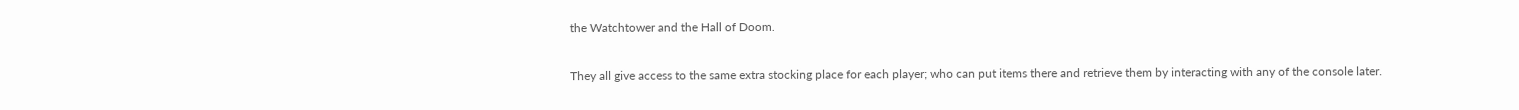the Watchtower and the Hall of Doom.

They all give access to the same extra stocking place for each player; who can put items there and retrieve them by interacting with any of the console later.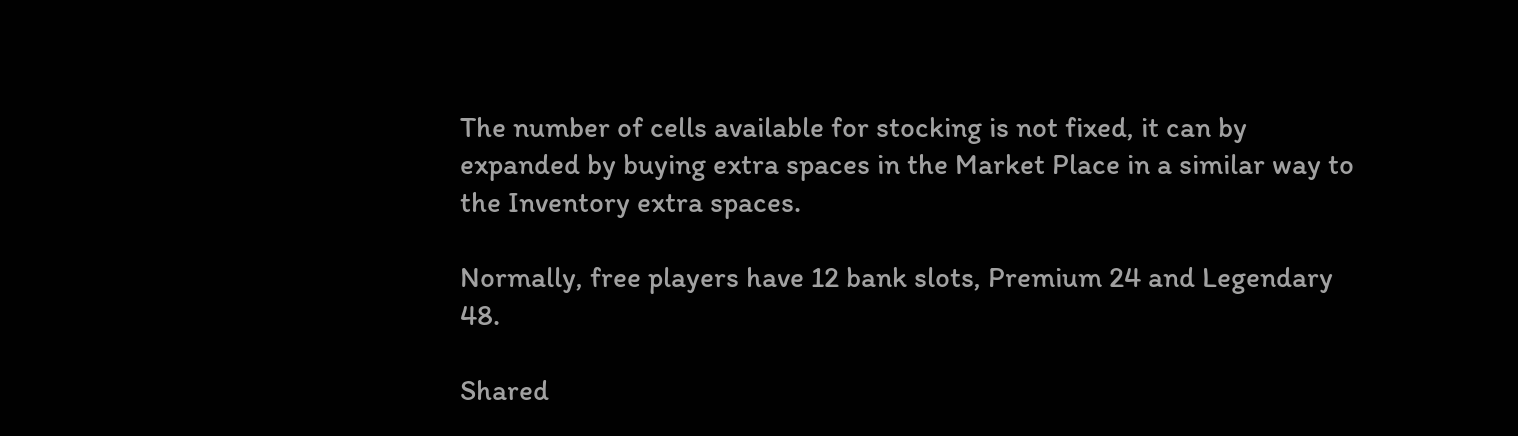The number of cells available for stocking is not fixed, it can by expanded by buying extra spaces in the Market Place in a similar way to the Inventory extra spaces.

Normally, free players have 12 bank slots, Premium 24 and Legendary 48.

Shared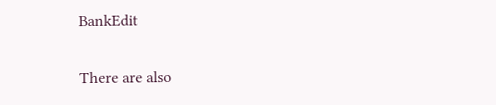BankEdit

There are also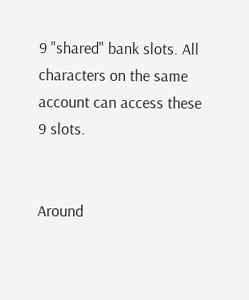9 "shared" bank slots. All characters on the same account can access these 9 slots.


Around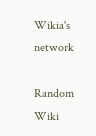Wikia's network

Random Wiki